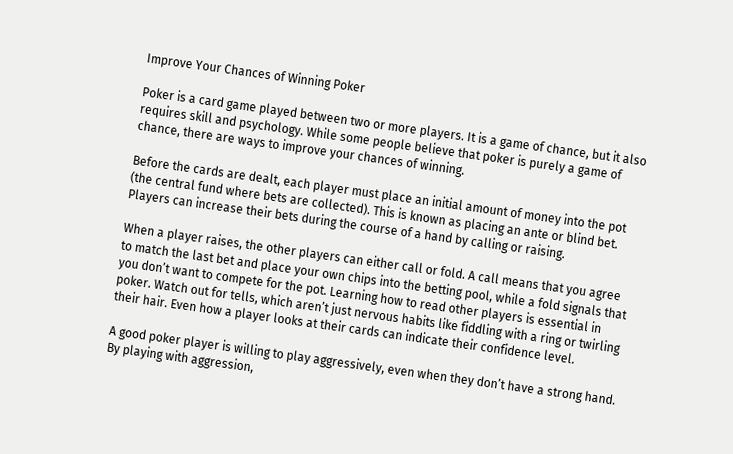Improve Your Chances of Winning Poker

Poker is a card game played between two or more players. It is a game of chance, but it also requires skill and psychology. While some people believe that poker is purely a game of chance, there are ways to improve your chances of winning.

Before the cards are dealt, each player must place an initial amount of money into the pot (the central fund where bets are collected). This is known as placing an ante or blind bet. Players can increase their bets during the course of a hand by calling or raising.

When a player raises, the other players can either call or fold. A call means that you agree to match the last bet and place your own chips into the betting pool, while a fold signals that you don’t want to compete for the pot. Learning how to read other players is essential in poker. Watch out for tells, which aren’t just nervous habits like fiddling with a ring or twirling their hair. Even how a player looks at their cards can indicate their confidence level.

A good poker player is willing to play aggressively, even when they don’t have a strong hand. By playing with aggression,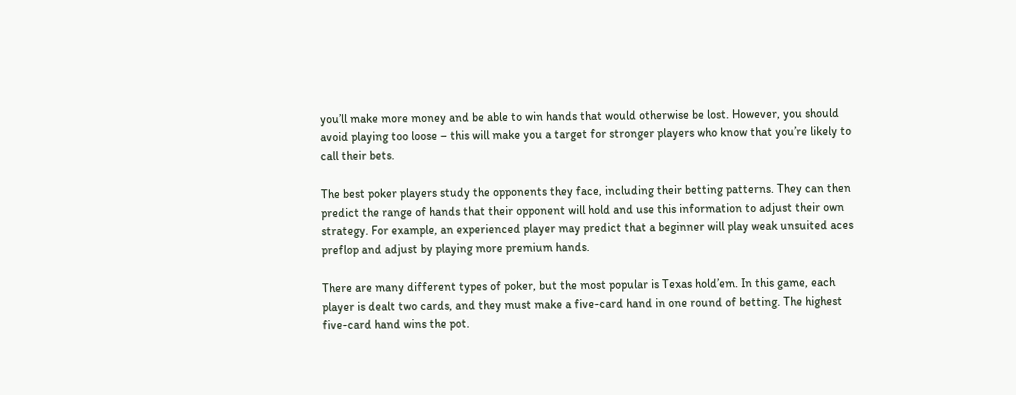you’ll make more money and be able to win hands that would otherwise be lost. However, you should avoid playing too loose – this will make you a target for stronger players who know that you’re likely to call their bets.

The best poker players study the opponents they face, including their betting patterns. They can then predict the range of hands that their opponent will hold and use this information to adjust their own strategy. For example, an experienced player may predict that a beginner will play weak unsuited aces preflop and adjust by playing more premium hands.

There are many different types of poker, but the most popular is Texas hold’em. In this game, each player is dealt two cards, and they must make a five-card hand in one round of betting. The highest five-card hand wins the pot.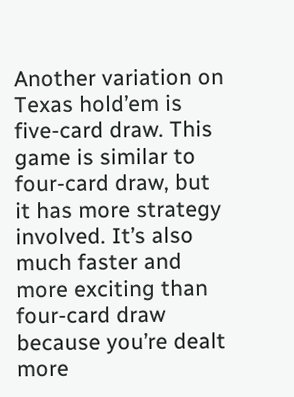Another variation on Texas hold’em is five-card draw. This game is similar to four-card draw, but it has more strategy involved. It’s also much faster and more exciting than four-card draw because you’re dealt more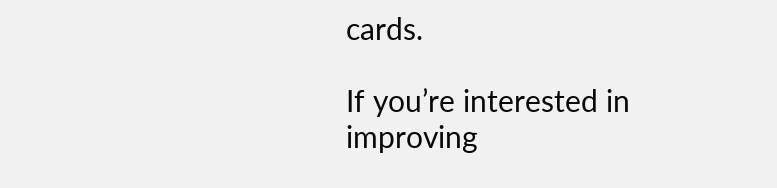cards.

If you’re interested in improving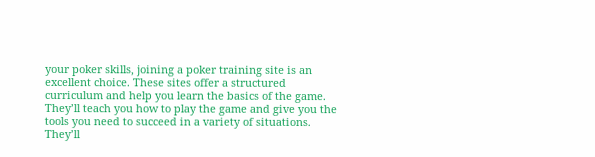your poker skills, joining a poker training site is an excellent choice. These sites offer a structured curriculum and help you learn the basics of the game. They’ll teach you how to play the game and give you the tools you need to succeed in a variety of situations. They’ll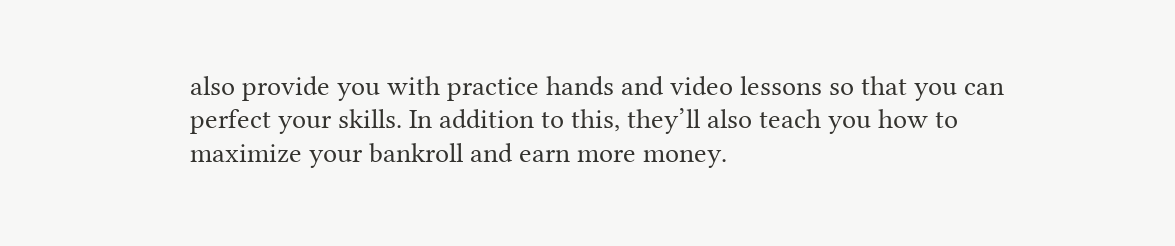also provide you with practice hands and video lessons so that you can perfect your skills. In addition to this, they’ll also teach you how to maximize your bankroll and earn more money.